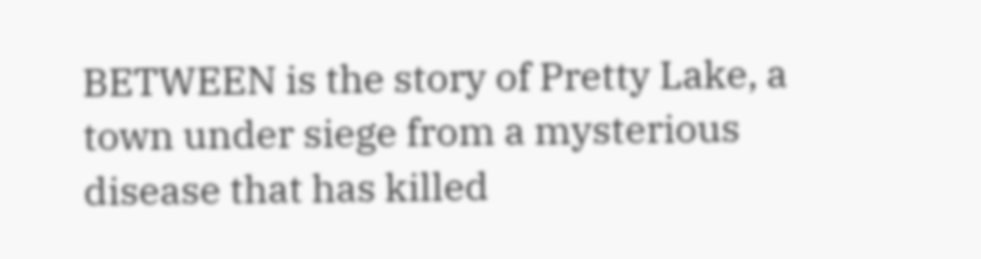BETWEEN is the story of Pretty Lake, a town under siege from a mysterious disease that has killed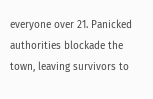everyone over 21. Panicked authorities blockade the town, leaving survivors to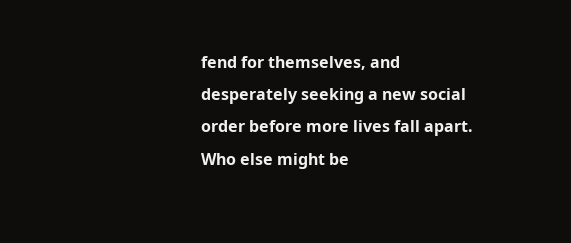fend for themselves, and desperately seeking a new social order before more lives fall apart. Who else might be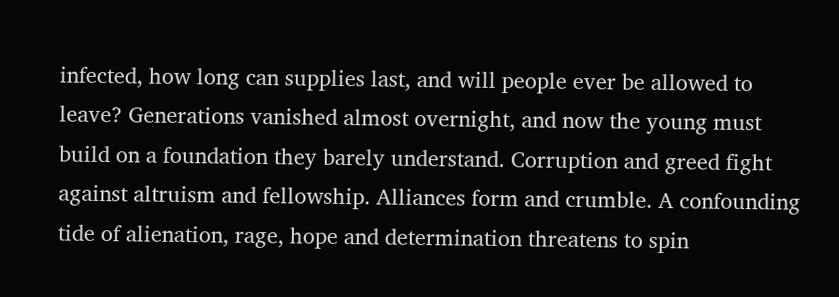infected, how long can supplies last, and will people ever be allowed to leave? Generations vanished almost overnight, and now the young must build on a foundation they barely understand. Corruption and greed fight against altruism and fellowship. Alliances form and crumble. A confounding tide of alienation, rage, hope and determination threatens to spin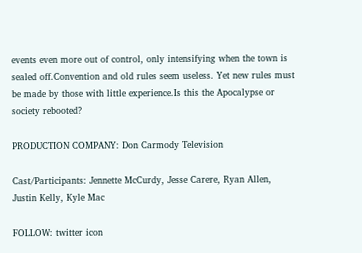events even more out of control, only intensifying when the town is sealed off.Convention and old rules seem useless. Yet new rules must be made by those with little experience.Is this the Apocalypse or society rebooted?

PRODUCTION COMPANY: Don Carmody Television

Cast/Participants: Jennette McCurdy, Jesse Carere, Ryan Allen, Justin Kelly, Kyle Mac

FOLLOW: twitter icon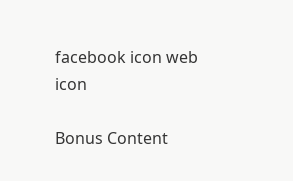facebook icon web icon

Bonus Content